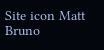Site icon Matt Bruno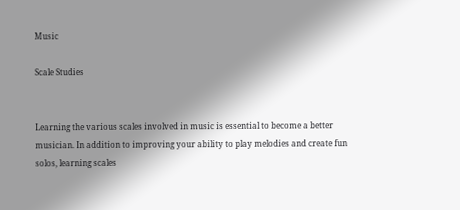Music

Scale Studies


Learning the various scales involved in music is essential to become a better musician. In addition to improving your ability to play melodies and create fun solos, learning scales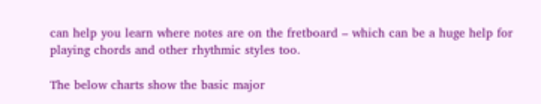can help you learn where notes are on the fretboard – which can be a huge help for playing chords and other rhythmic styles too.

The below charts show the basic major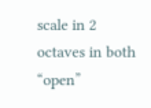scale in 2 octaves in both “open”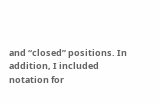and “closed” positions. In addition, I included notation for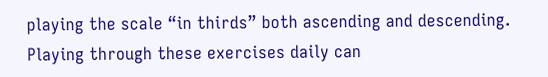playing the scale “in thirds” both ascending and descending. Playing through these exercises daily can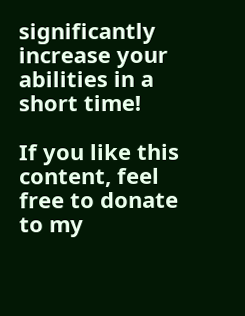significantly increase your abilities in a short time!

If you like this content, feel free to donate to my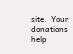site.  Your donations help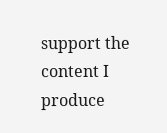support the content I produce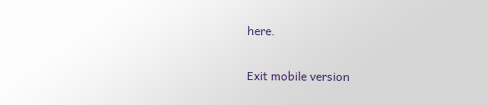here.

Exit mobile version